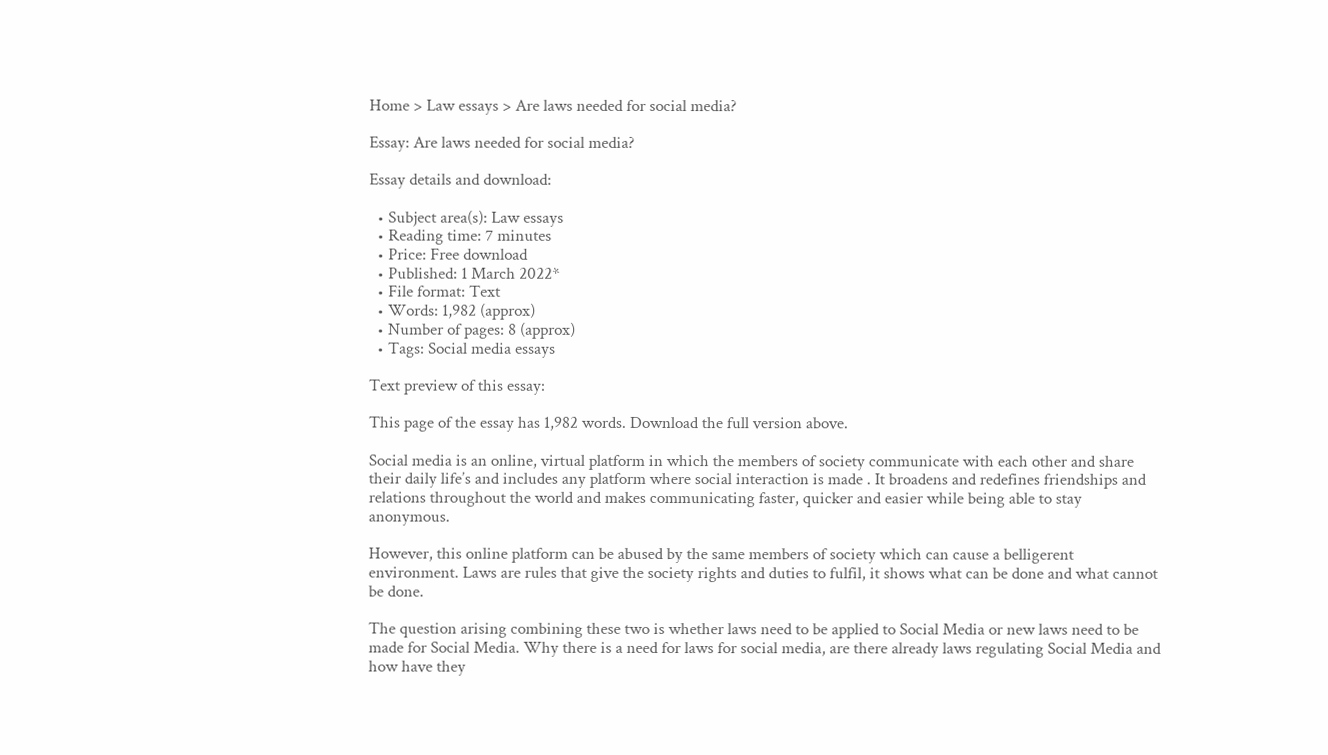Home > Law essays > Are laws needed for social media?

Essay: Are laws needed for social media?

Essay details and download:

  • Subject area(s): Law essays
  • Reading time: 7 minutes
  • Price: Free download
  • Published: 1 March 2022*
  • File format: Text
  • Words: 1,982 (approx)
  • Number of pages: 8 (approx)
  • Tags: Social media essays

Text preview of this essay:

This page of the essay has 1,982 words. Download the full version above.

Social media is an online, virtual platform in which the members of society communicate with each other and share their daily life’s and includes any platform where social interaction is made . It broadens and redefines friendships and relations throughout the world and makes communicating faster, quicker and easier while being able to stay anonymous.

However, this online platform can be abused by the same members of society which can cause a belligerent environment. Laws are rules that give the society rights and duties to fulfil, it shows what can be done and what cannot be done.

The question arising combining these two is whether laws need to be applied to Social Media or new laws need to be made for Social Media. Why there is a need for laws for social media, are there already laws regulating Social Media and how have they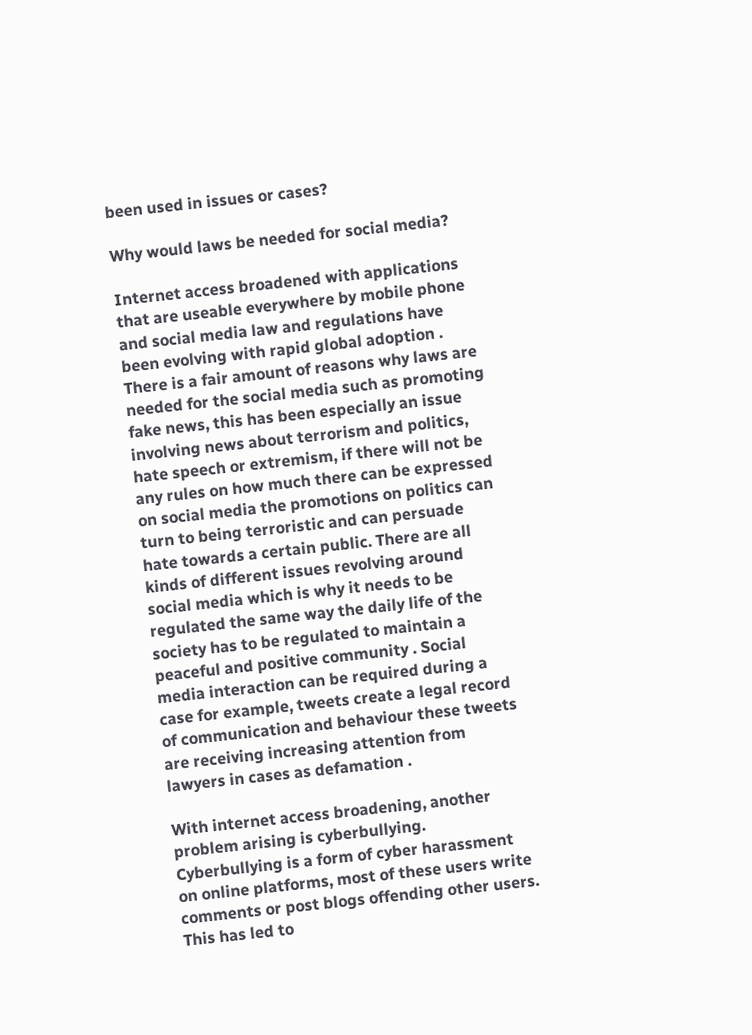been used in issues or cases?

Why would laws be needed for social media?

Internet access broadened with applications that are useable everywhere by mobile phone and social media law and regulations have been evolving with rapid global adoption . There is a fair amount of reasons why laws are needed for the social media such as promoting fake news, this has been especially an issue involving news about terrorism and politics, hate speech or extremism, if there will not be any rules on how much there can be expressed on social media the promotions on politics can turn to being terroristic and can persuade hate towards a certain public. There are all kinds of different issues revolving around social media which is why it needs to be regulated the same way the daily life of the society has to be regulated to maintain a peaceful and positive community . Social media interaction can be required during a case for example, tweets create a legal record of communication and behaviour these tweets are receiving increasing attention from lawyers in cases as defamation .

With internet access broadening, another problem arising is cyberbullying. Cyberbullying is a form of cyber harassment on online platforms, most of these users write comments or post blogs offending other users. This has led to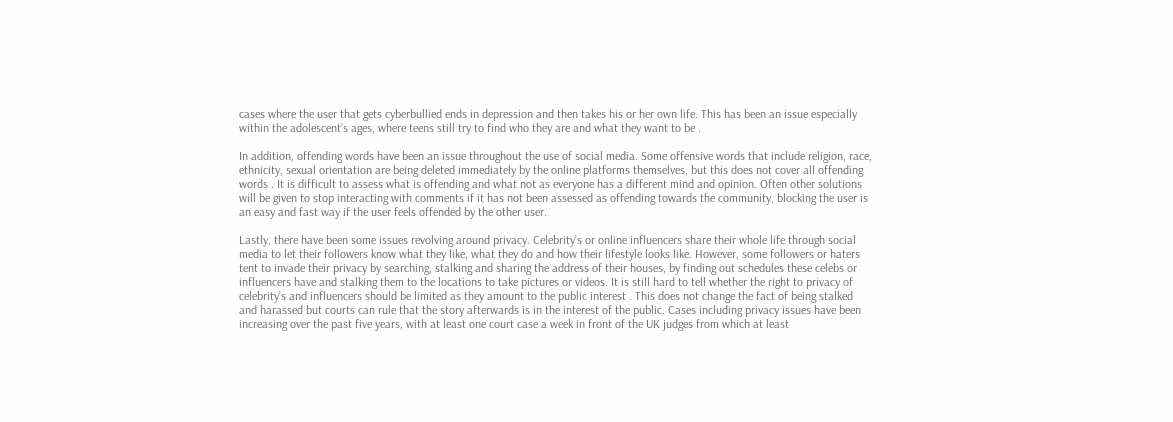cases where the user that gets cyberbullied ends in depression and then takes his or her own life. This has been an issue especially within the adolescent’s ages, where teens still try to find who they are and what they want to be .

In addition, offending words have been an issue throughout the use of social media. Some offensive words that include religion, race, ethnicity, sexual orientation are being deleted immediately by the online platforms themselves, but this does not cover all offending words . It is difficult to assess what is offending and what not as everyone has a different mind and opinion. Often other solutions will be given to stop interacting with comments if it has not been assessed as offending towards the community, blocking the user is an easy and fast way if the user feels offended by the other user.

Lastly, there have been some issues revolving around privacy. Celebrity’s or online influencers share their whole life through social media to let their followers know what they like, what they do and how their lifestyle looks like. However, some followers or haters tent to invade their privacy by searching, stalking and sharing the address of their houses, by finding out schedules these celebs or influencers have and stalking them to the locations to take pictures or videos. It is still hard to tell whether the right to privacy of celebrity’s and influencers should be limited as they amount to the public interest . This does not change the fact of being stalked and harassed but courts can rule that the story afterwards is in the interest of the public. Cases including privacy issues have been increasing over the past five years, with at least one court case a week in front of the UK judges from which at least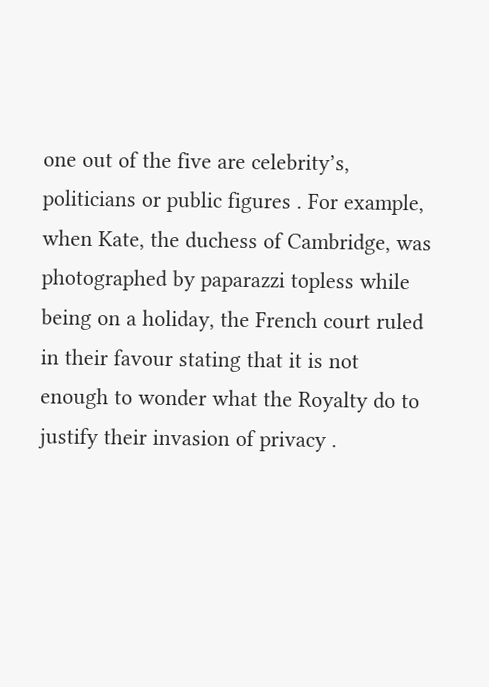one out of the five are celebrity’s, politicians or public figures . For example, when Kate, the duchess of Cambridge, was photographed by paparazzi topless while being on a holiday, the French court ruled in their favour stating that it is not enough to wonder what the Royalty do to justify their invasion of privacy .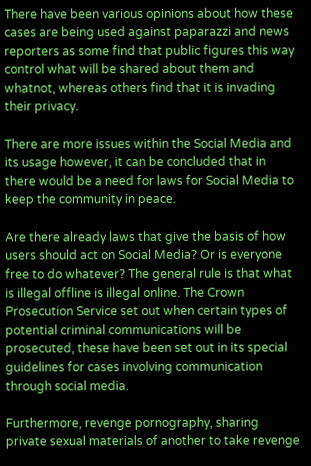There have been various opinions about how these cases are being used against paparazzi and news reporters as some find that public figures this way control what will be shared about them and whatnot, whereas others find that it is invading their privacy.

There are more issues within the Social Media and its usage however, it can be concluded that in there would be a need for laws for Social Media to keep the community in peace.

Are there already laws that give the basis of how users should act on Social Media? Or is everyone free to do whatever? The general rule is that what is illegal offline is illegal online. The Crown Prosecution Service set out when certain types of potential criminal communications will be prosecuted, these have been set out in its special guidelines for cases involving communication through social media.

Furthermore, revenge pornography, sharing private sexual materials of another to take revenge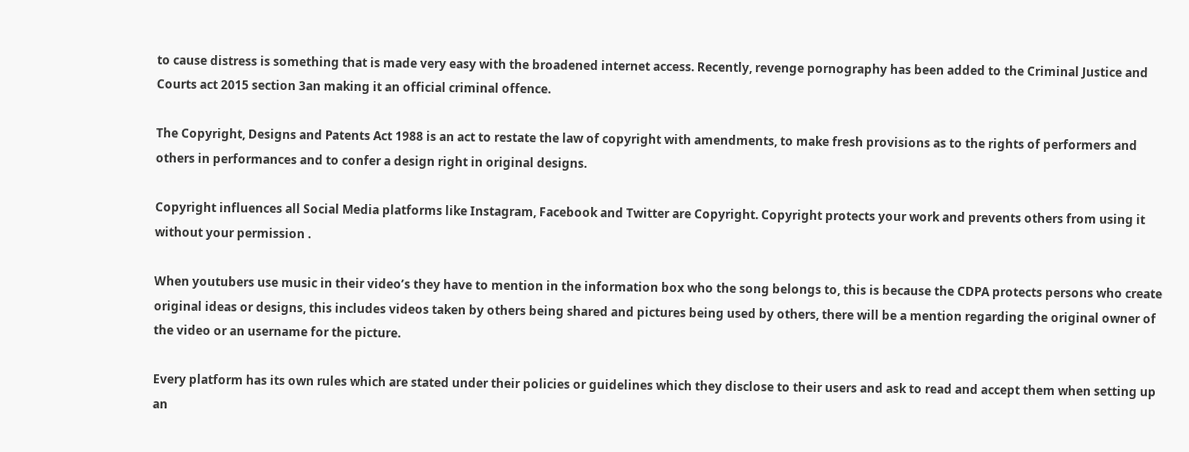to cause distress is something that is made very easy with the broadened internet access. Recently, revenge pornography has been added to the Criminal Justice and Courts act 2015 section 3an making it an official criminal offence.

The Copyright, Designs and Patents Act 1988 is an act to restate the law of copyright with amendments, to make fresh provisions as to the rights of performers and others in performances and to confer a design right in original designs.

Copyright influences all Social Media platforms like Instagram, Facebook and Twitter are Copyright. Copyright protects your work and prevents others from using it without your permission .

When youtubers use music in their video’s they have to mention in the information box who the song belongs to, this is because the CDPA protects persons who create original ideas or designs, this includes videos taken by others being shared and pictures being used by others, there will be a mention regarding the original owner of the video or an username for the picture.

Every platform has its own rules which are stated under their policies or guidelines which they disclose to their users and ask to read and accept them when setting up an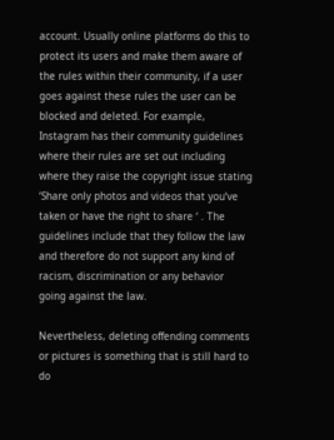account. Usually online platforms do this to protect its users and make them aware of the rules within their community, if a user goes against these rules the user can be blocked and deleted. For example, Instagram has their community guidelines where their rules are set out including where they raise the copyright issue stating ‘Share only photos and videos that you’ve taken or have the right to share ‘ . The guidelines include that they follow the law and therefore do not support any kind of racism, discrimination or any behavior going against the law.

Nevertheless, deleting offending comments or pictures is something that is still hard to do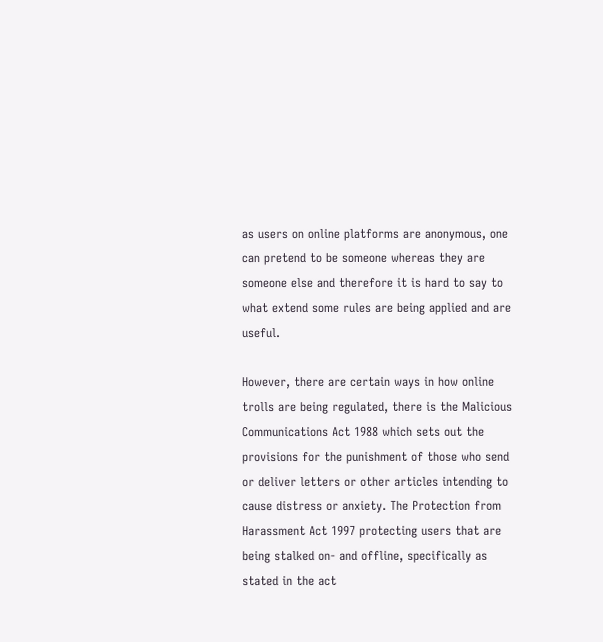as users on online platforms are anonymous, one can pretend to be someone whereas they are someone else and therefore it is hard to say to what extend some rules are being applied and are useful.

However, there are certain ways in how online trolls are being regulated, there is the Malicious Communications Act 1988 which sets out the provisions for the punishment of those who send or deliver letters or other articles intending to cause distress or anxiety. The Protection from Harassment Act 1997 protecting users that are being stalked on- and offline, specifically as stated in the act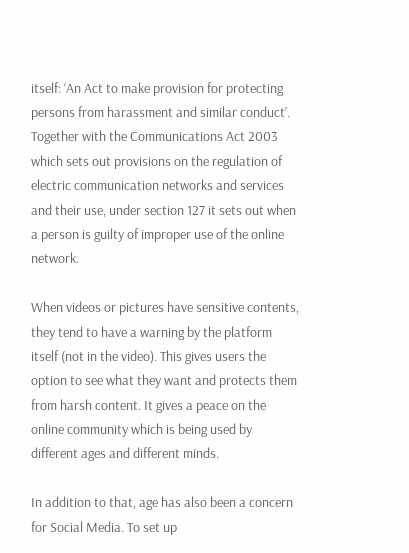itself: ‘An Act to make provision for protecting persons from harassment and similar conduct’. Together with the Communications Act 2003 which sets out provisions on the regulation of electric communication networks and services and their use, under section 127 it sets out when a person is guilty of improper use of the online network.

When videos or pictures have sensitive contents, they tend to have a warning by the platform itself (not in the video). This gives users the option to see what they want and protects them from harsh content. It gives a peace on the online community which is being used by different ages and different minds.

In addition to that, age has also been a concern for Social Media. To set up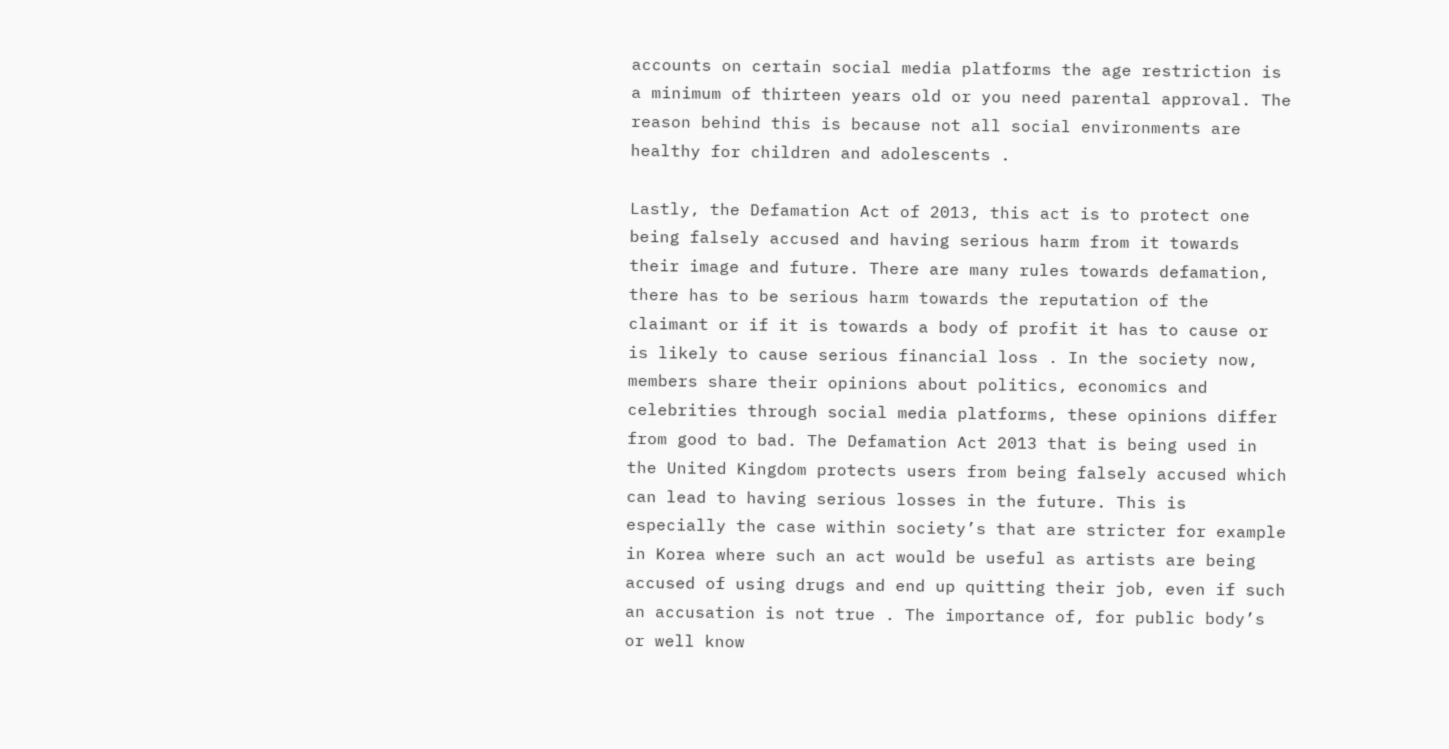accounts on certain social media platforms the age restriction is a minimum of thirteen years old or you need parental approval. The reason behind this is because not all social environments are healthy for children and adolescents .

Lastly, the Defamation Act of 2013, this act is to protect one being falsely accused and having serious harm from it towards their image and future. There are many rules towards defamation, there has to be serious harm towards the reputation of the claimant or if it is towards a body of profit it has to cause or is likely to cause serious financial loss . In the society now, members share their opinions about politics, economics and celebrities through social media platforms, these opinions differ from good to bad. The Defamation Act 2013 that is being used in the United Kingdom protects users from being falsely accused which can lead to having serious losses in the future. This is especially the case within society’s that are stricter for example in Korea where such an act would be useful as artists are being accused of using drugs and end up quitting their job, even if such an accusation is not true . The importance of, for public body’s or well know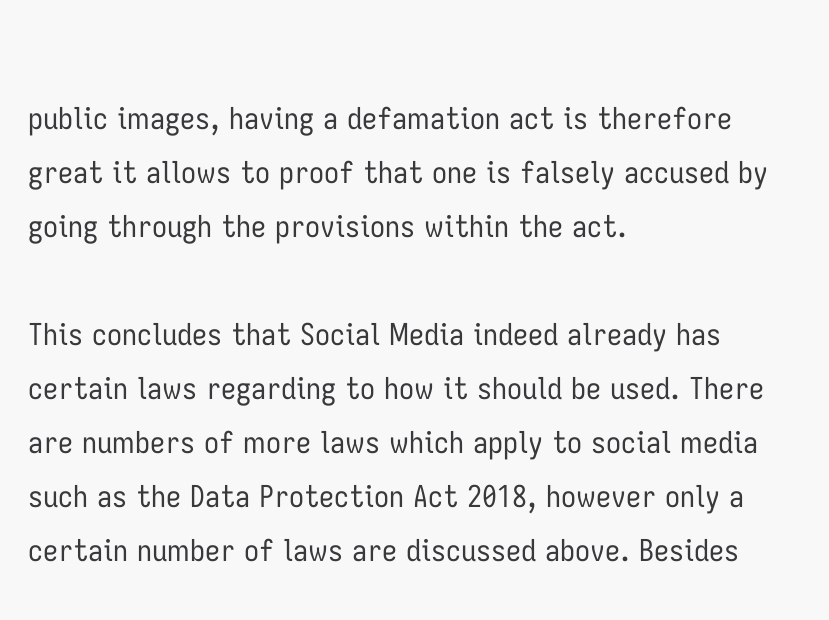public images, having a defamation act is therefore great it allows to proof that one is falsely accused by going through the provisions within the act.

This concludes that Social Media indeed already has certain laws regarding to how it should be used. There are numbers of more laws which apply to social media such as the Data Protection Act 2018, however only a certain number of laws are discussed above. Besides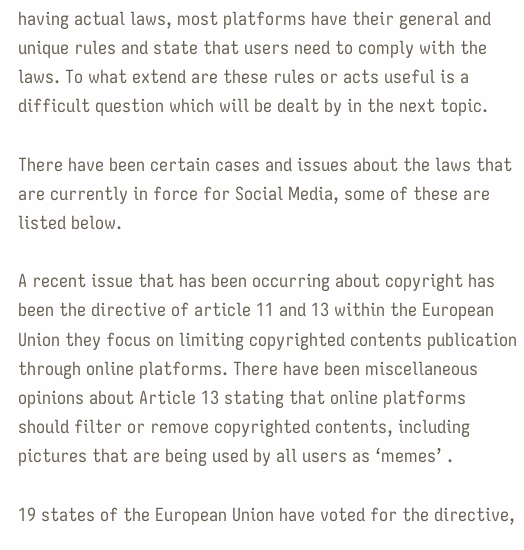having actual laws, most platforms have their general and unique rules and state that users need to comply with the laws. To what extend are these rules or acts useful is a difficult question which will be dealt by in the next topic.

There have been certain cases and issues about the laws that are currently in force for Social Media, some of these are listed below.

A recent issue that has been occurring about copyright has been the directive of article 11 and 13 within the European Union they focus on limiting copyrighted contents publication through online platforms. There have been miscellaneous opinions about Article 13 stating that online platforms should filter or remove copyrighted contents, including pictures that are being used by all users as ‘memes’ .

19 states of the European Union have voted for the directive,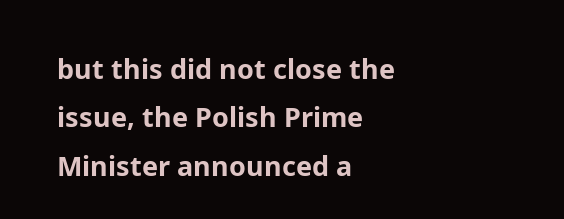but this did not close the issue, the Polish Prime Minister announced a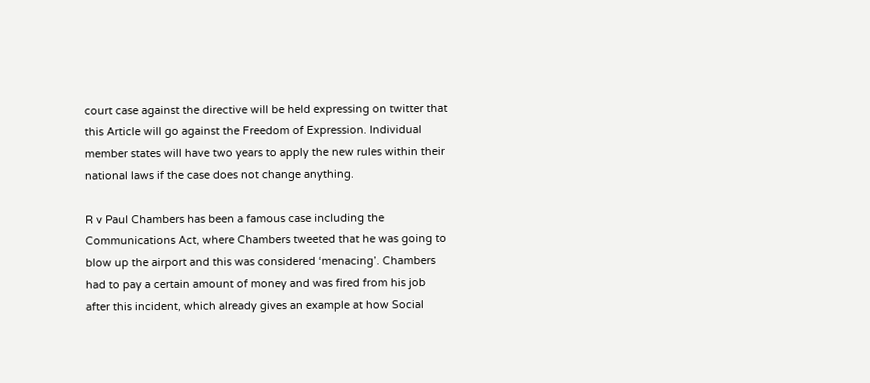court case against the directive will be held expressing on twitter that this Article will go against the Freedom of Expression. Individual member states will have two years to apply the new rules within their national laws if the case does not change anything.

R v Paul Chambers has been a famous case including the Communications Act, where Chambers tweeted that he was going to blow up the airport and this was considered ‘menacing’. Chambers had to pay a certain amount of money and was fired from his job after this incident, which already gives an example at how Social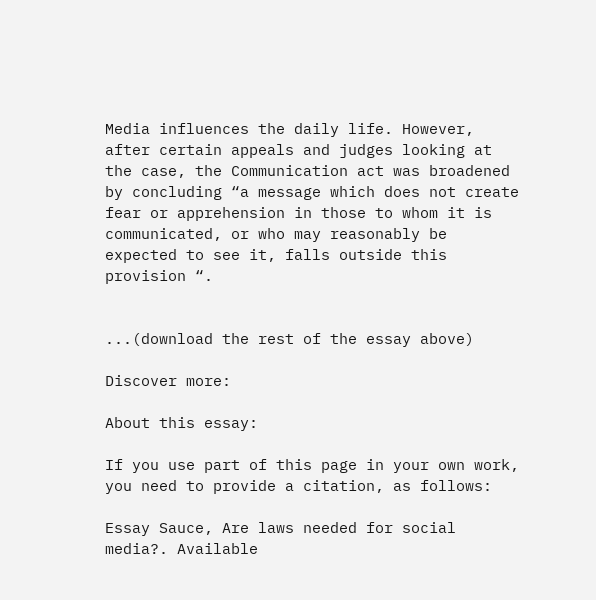Media influences the daily life. However, after certain appeals and judges looking at the case, the Communication act was broadened by concluding “a message which does not create fear or apprehension in those to whom it is communicated, or who may reasonably be expected to see it, falls outside this provision “.


...(download the rest of the essay above)

Discover more:

About this essay:

If you use part of this page in your own work, you need to provide a citation, as follows:

Essay Sauce, Are laws needed for social media?. Available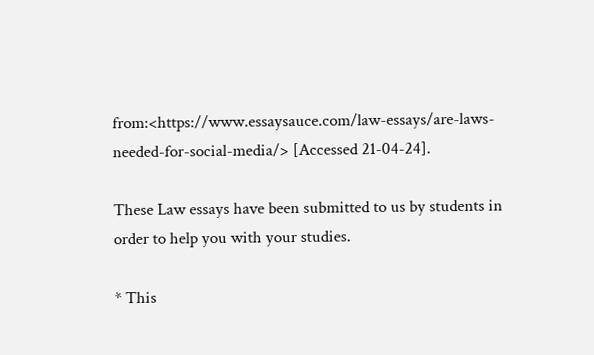from:<https://www.essaysauce.com/law-essays/are-laws-needed-for-social-media/> [Accessed 21-04-24].

These Law essays have been submitted to us by students in order to help you with your studies.

* This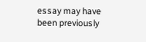essay may have been previously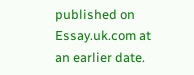published on Essay.uk.com at an earlier date.